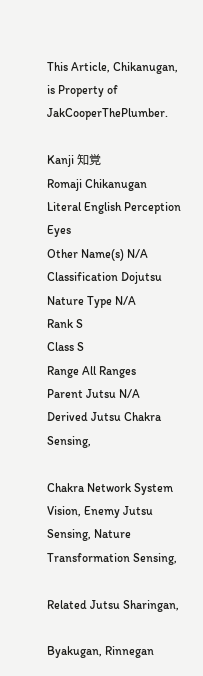This Article, Chikanugan, is Property of JakCooperThePlumber.

Kanji 知覚
Romaji Chikanugan
Literal English Perception Eyes
Other Name(s) N/A
Classification Dojutsu
Nature Type N/A
Rank S
Class S
Range All Ranges
Parent Jutsu N/A
Derived Jutsu Chakra Sensing,

Chakra Network System Vision, Enemy Jutsu Sensing, Nature Transformation Sensing,

Related Jutsu Sharingan,

Byakugan, Rinnegan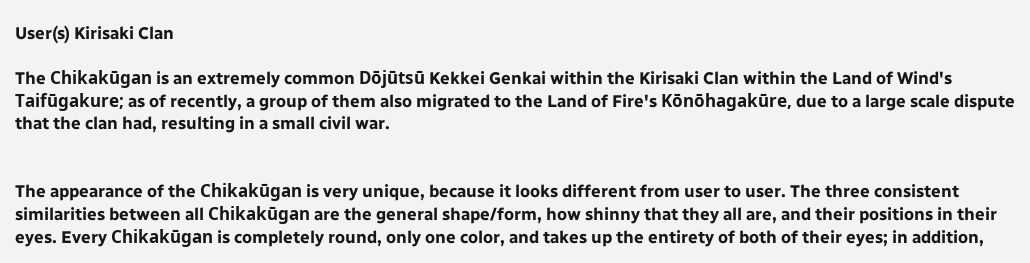User(s) Kirisaki Clan

The Chikakūgan is an extremely common Dōjūtsū Kekkei Genkai within the Kirisaki Clan within the Land of Wind's Taifūgakure; as of recently, a group of them also migrated to the Land of Fire's Kōnōhagakūre, due to a large scale dispute that the clan had, resulting in a small civil war.


The appearance of the Chikakūgan is very unique, because it looks different from user to user. The three consistent similarities between all Chikakūgan are the general shape/form, how shinny that they all are, and their positions in their eyes. Every Chikakūgan is completely round, only one color, and takes up the entirety of both of their eyes; in addition,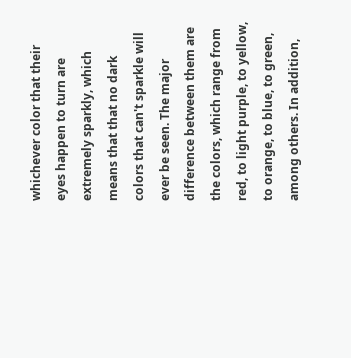whichever color that their eyes happen to turn are extremely sparkly, which means that that no dark colors that can't sparkle will ever be seen. The major difference between them are the colors, which range from red, to light purple, to yellow, to orange, to blue, to green, among others. In addition,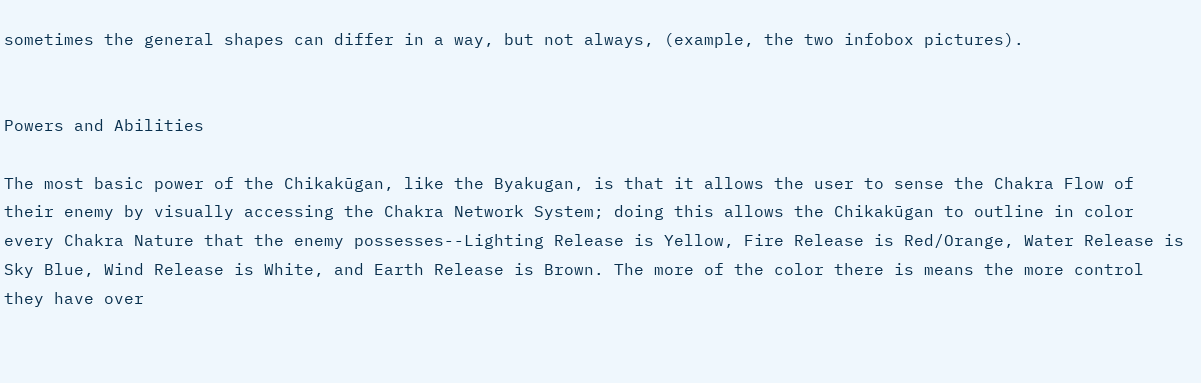sometimes the general shapes can differ in a way, but not always, (example, the two infobox pictures).


Powers and Abilities

The most basic power of the Chikakūgan, like the Byakugan, is that it allows the user to sense the Chakra Flow of their enemy by visually accessing the Chakra Network System; doing this allows the Chikakūgan to outline in color every Chakra Nature that the enemy possesses--Lighting Release is Yellow, Fire Release is Red/Orange, Water Release is Sky Blue, Wind Release is White, and Earth Release is Brown. The more of the color there is means the more control they have over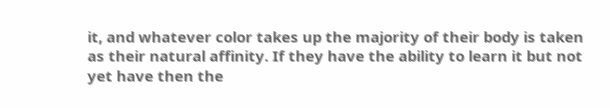it, and whatever color takes up the majority of their body is taken as their natural affinity. If they have the ability to learn it but not yet have then the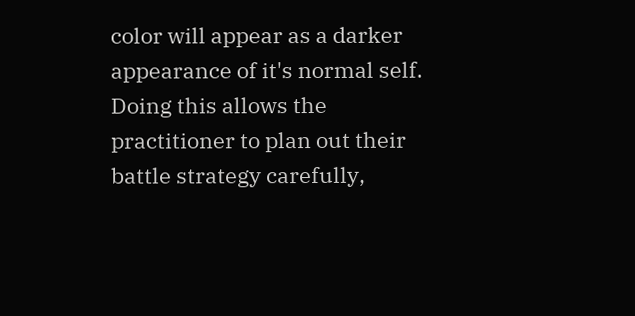color will appear as a darker appearance of it's normal self. Doing this allows the practitioner to plan out their battle strategy carefully,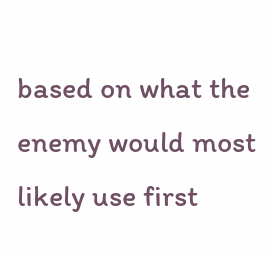based on what the enemy would most likely use first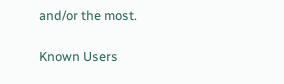and/or the most.

Known Users